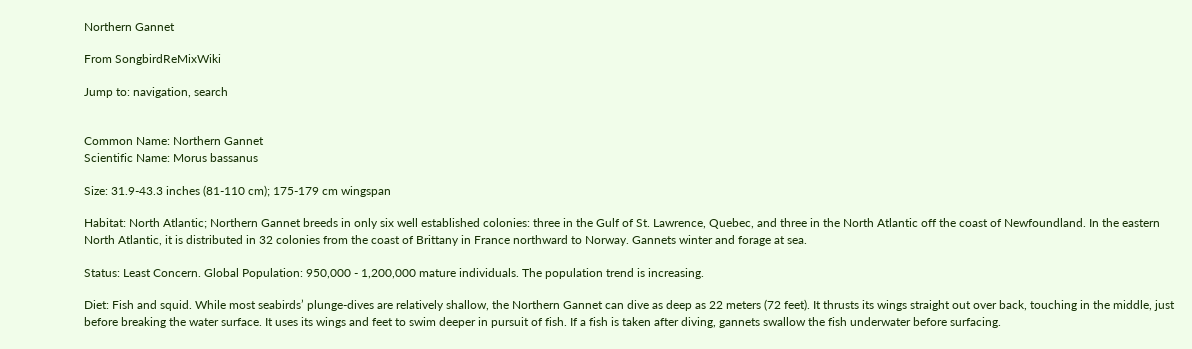Northern Gannet

From SongbirdReMixWiki

Jump to: navigation, search


Common Name: Northern Gannet
Scientific Name: Morus bassanus

Size: 31.9-43.3 inches (81-110 cm); 175-179 cm wingspan

Habitat: North Atlantic; Northern Gannet breeds in only six well established colonies: three in the Gulf of St. Lawrence, Quebec, and three in the North Atlantic off the coast of Newfoundland. In the eastern North Atlantic, it is distributed in 32 colonies from the coast of Brittany in France northward to Norway. Gannets winter and forage at sea.

Status: Least Concern. Global Population: 950,000 - 1,200,000 mature individuals. The population trend is increasing.

Diet: Fish and squid. While most seabirds’ plunge-dives are relatively shallow, the Northern Gannet can dive as deep as 22 meters (72 feet). It thrusts its wings straight out over back, touching in the middle, just before breaking the water surface. It uses its wings and feet to swim deeper in pursuit of fish. If a fish is taken after diving, gannets swallow the fish underwater before surfacing.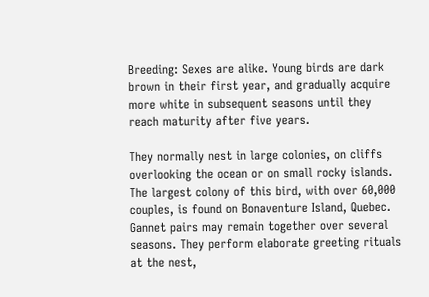Breeding: Sexes are alike. Young birds are dark brown in their first year, and gradually acquire more white in subsequent seasons until they reach maturity after five years.

They normally nest in large colonies, on cliffs overlooking the ocean or on small rocky islands. The largest colony of this bird, with over 60,000 couples, is found on Bonaventure Island, Quebec. Gannet pairs may remain together over several seasons. They perform elaborate greeting rituals at the nest,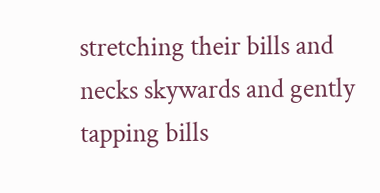stretching their bills and necks skywards and gently tapping bills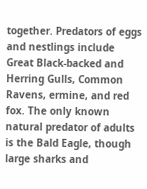together. Predators of eggs and nestlings include Great Black-backed and Herring Gulls, Common Ravens, ermine, and red fox. The only known natural predator of adults is the Bald Eagle, though large sharks and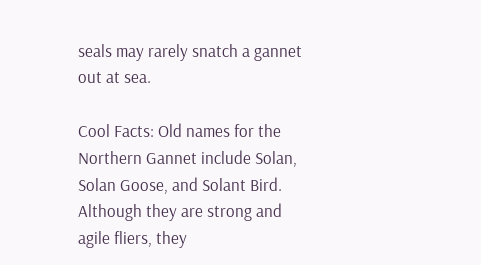seals may rarely snatch a gannet out at sea.

Cool Facts: Old names for the Northern Gannet include Solan, Solan Goose, and Solant Bird. Although they are strong and agile fliers, they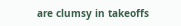are clumsy in takeoffs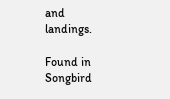and landings.

Found in Songbird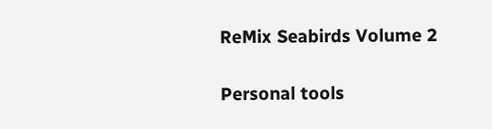ReMix Seabirds Volume 2

Personal tools